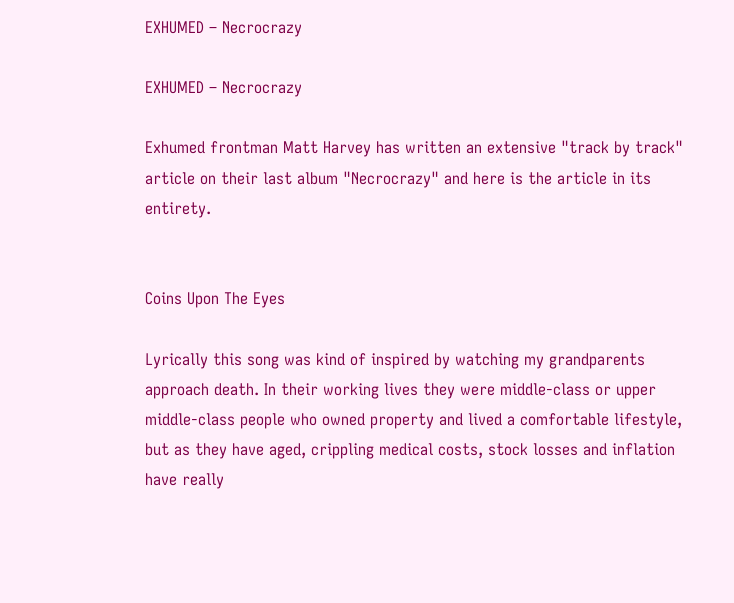EXHUMED – Necrocrazy

EXHUMED – Necrocrazy

Exhumed frontman Matt Harvey has written an extensive "track by track" article on their last album "Necrocrazy" and here is the article in its entirety.


Coins Upon The Eyes

Lyrically this song was kind of inspired by watching my grandparents approach death. In their working lives they were middle-class or upper middle-class people who owned property and lived a comfortable lifestyle, but as they have aged, crippling medical costs, stock losses and inflation have really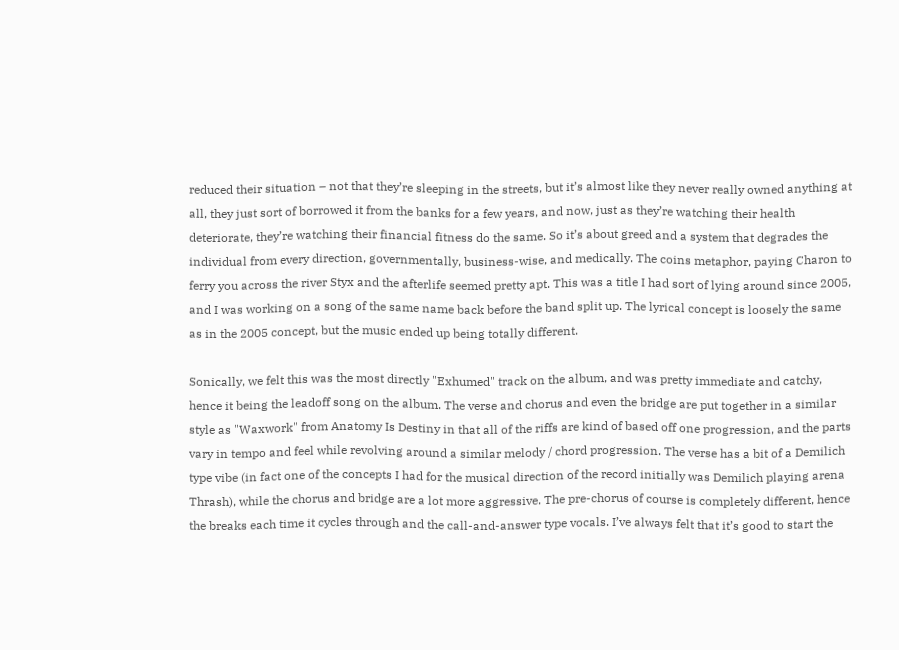reduced their situation – not that they’re sleeping in the streets, but it’s almost like they never really owned anything at all, they just sort of borrowed it from the banks for a few years, and now, just as they’re watching their health deteriorate, they’re watching their financial fitness do the same. So it’s about greed and a system that degrades the individual from every direction, governmentally, business-wise, and medically. The coins metaphor, paying Charon to ferry you across the river Styx and the afterlife seemed pretty apt. This was a title I had sort of lying around since 2005, and I was working on a song of the same name back before the band split up. The lyrical concept is loosely the same as in the 2005 concept, but the music ended up being totally different.

Sonically, we felt this was the most directly "Exhumed" track on the album, and was pretty immediate and catchy, hence it being the leadoff song on the album. The verse and chorus and even the bridge are put together in a similar style as "Waxwork" from Anatomy Is Destiny in that all of the riffs are kind of based off one progression, and the parts vary in tempo and feel while revolving around a similar melody / chord progression. The verse has a bit of a Demilich type vibe (in fact one of the concepts I had for the musical direction of the record initially was Demilich playing arena Thrash), while the chorus and bridge are a lot more aggressive. The pre-chorus of course is completely different, hence the breaks each time it cycles through and the call-and-answer type vocals. I’ve always felt that it’s good to start the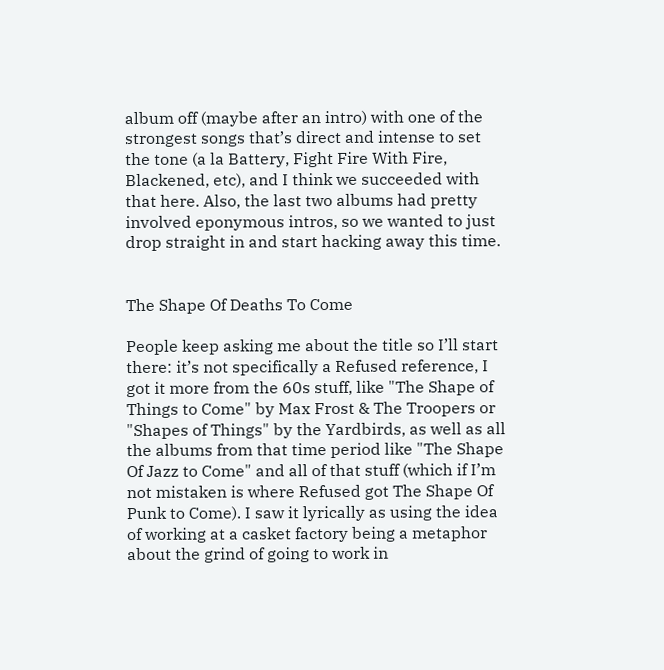album off (maybe after an intro) with one of the strongest songs that’s direct and intense to set the tone (a la Battery, Fight Fire With Fire, Blackened, etc), and I think we succeeded with that here. Also, the last two albums had pretty involved eponymous intros, so we wanted to just drop straight in and start hacking away this time.


The Shape Of Deaths To Come

People keep asking me about the title so I’ll start there: it’s not specifically a Refused reference, I got it more from the 60s stuff, like "The Shape of Things to Come" by Max Frost & The Troopers or "Shapes of Things" by the Yardbirds, as well as all the albums from that time period like "The Shape Of Jazz to Come" and all of that stuff (which if I’m not mistaken is where Refused got The Shape Of Punk to Come). I saw it lyrically as using the idea of working at a casket factory being a metaphor about the grind of going to work in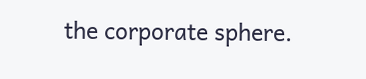the corporate sphere.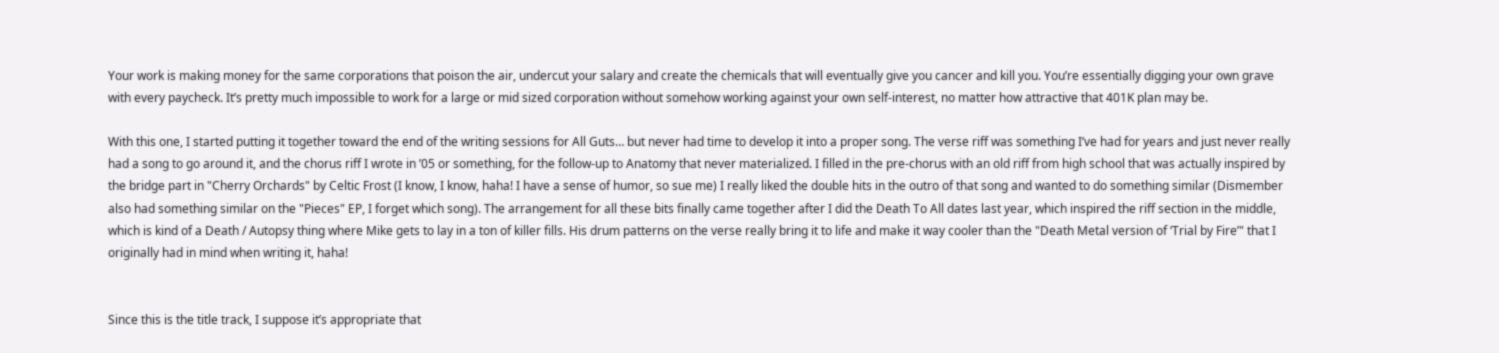Your work is making money for the same corporations that poison the air, undercut your salary and create the chemicals that will eventually give you cancer and kill you. You’re essentially digging your own grave with every paycheck. It’s pretty much impossible to work for a large or mid sized corporation without somehow working against your own self-interest, no matter how attractive that 401K plan may be.

With this one, I started putting it together toward the end of the writing sessions for All Guts… but never had time to develop it into a proper song. The verse riff was something I’ve had for years and just never really had a song to go around it, and the chorus riff I wrote in ’05 or something, for the follow-up to Anatomy that never materialized. I filled in the pre-chorus with an old riff from high school that was actually inspired by the bridge part in "Cherry Orchards" by Celtic Frost (I know, I know, haha! I have a sense of humor, so sue me) I really liked the double hits in the outro of that song and wanted to do something similar (Dismember also had something similar on the "Pieces" EP, I forget which song). The arrangement for all these bits finally came together after I did the Death To All dates last year, which inspired the riff section in the middle, which is kind of a Death / Autopsy thing where Mike gets to lay in a ton of killer fills. His drum patterns on the verse really bring it to life and make it way cooler than the "Death Metal version of ‘Trial by Fire’" that I originally had in mind when writing it, haha!


Since this is the title track, I suppose it’s appropriate that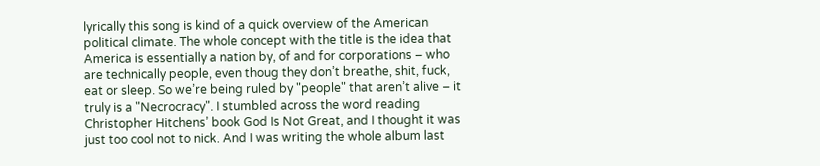lyrically this song is kind of a quick overview of the American political climate. The whole concept with the title is the idea that America is essentially a nation by, of and for corporations – who are technically people, even thoug they don’t breathe, shit, fuck, eat or sleep. So we’re being ruled by "people" that aren’t alive – it truly is a "Necrocracy". I stumbled across the word reading Christopher Hitchens’ book God Is Not Great, and I thought it was just too cool not to nick. And I was writing the whole album last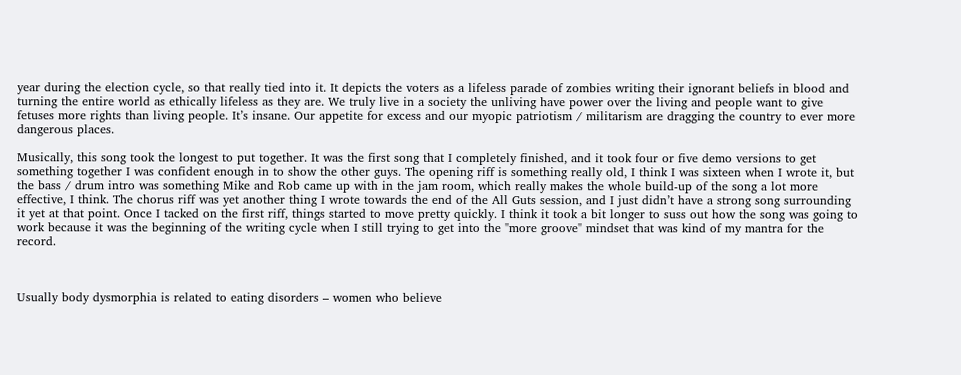year during the election cycle, so that really tied into it. It depicts the voters as a lifeless parade of zombies writing their ignorant beliefs in blood and turning the entire world as ethically lifeless as they are. We truly live in a society the unliving have power over the living and people want to give fetuses more rights than living people. It’s insane. Our appetite for excess and our myopic patriotism / militarism are dragging the country to ever more dangerous places.

Musically, this song took the longest to put together. It was the first song that I completely finished, and it took four or five demo versions to get something together I was confident enough in to show the other guys. The opening riff is something really old, I think I was sixteen when I wrote it, but the bass / drum intro was something Mike and Rob came up with in the jam room, which really makes the whole build-up of the song a lot more effective, I think. The chorus riff was yet another thing I wrote towards the end of the All Guts session, and I just didn’t have a strong song surrounding it yet at that point. Once I tacked on the first riff, things started to move pretty quickly. I think it took a bit longer to suss out how the song was going to work because it was the beginning of the writing cycle when I still trying to get into the "more groove" mindset that was kind of my mantra for the record.



Usually body dysmorphia is related to eating disorders – women who believe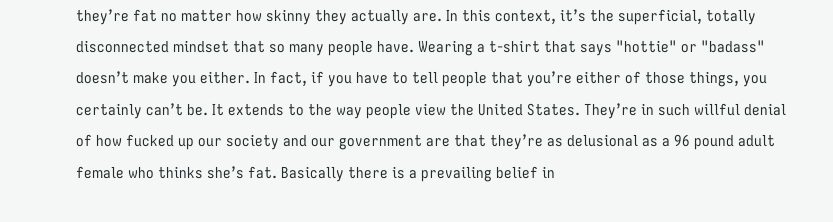they’re fat no matter how skinny they actually are. In this context, it’s the superficial, totally disconnected mindset that so many people have. Wearing a t-shirt that says "hottie" or "badass" doesn’t make you either. In fact, if you have to tell people that you’re either of those things, you certainly can’t be. It extends to the way people view the United States. They’re in such willful denial of how fucked up our society and our government are that they’re as delusional as a 96 pound adult female who thinks she’s fat. Basically there is a prevailing belief in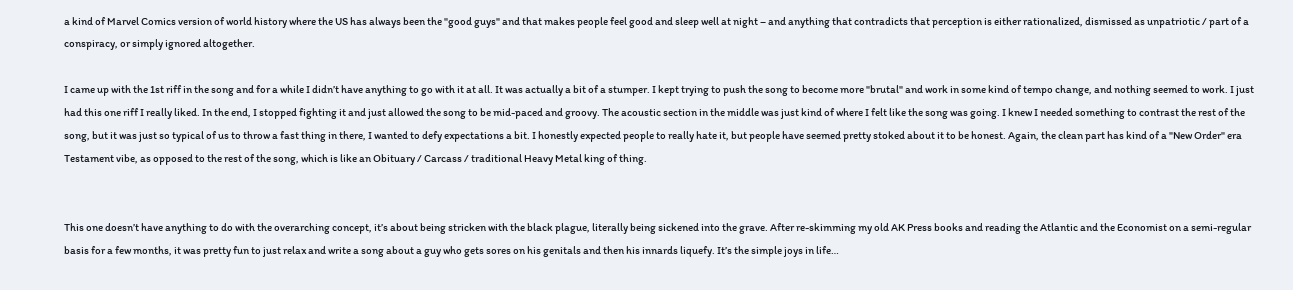a kind of Marvel Comics version of world history where the US has always been the "good guys" and that makes people feel good and sleep well at night – and anything that contradicts that perception is either rationalized, dismissed as unpatriotic / part of a conspiracy, or simply ignored altogether.

I came up with the 1st riff in the song and for a while I didn’t have anything to go with it at all. It was actually a bit of a stumper. I kept trying to push the song to become more "brutal" and work in some kind of tempo change, and nothing seemed to work. I just had this one riff I really liked. In the end, I stopped fighting it and just allowed the song to be mid-paced and groovy. The acoustic section in the middle was just kind of where I felt like the song was going. I knew I needed something to contrast the rest of the song, but it was just so typical of us to throw a fast thing in there, I wanted to defy expectations a bit. I honestly expected people to really hate it, but people have seemed pretty stoked about it to be honest. Again, the clean part has kind of a "New Order" era Testament vibe, as opposed to the rest of the song, which is like an Obituary / Carcass / traditional Heavy Metal king of thing.


This one doesn’t have anything to do with the overarching concept, it’s about being stricken with the black plague, literally being sickened into the grave. After re-skimming my old AK Press books and reading the Atlantic and the Economist on a semi-regular basis for a few months, it was pretty fun to just relax and write a song about a guy who gets sores on his genitals and then his innards liquefy. It’s the simple joys in life…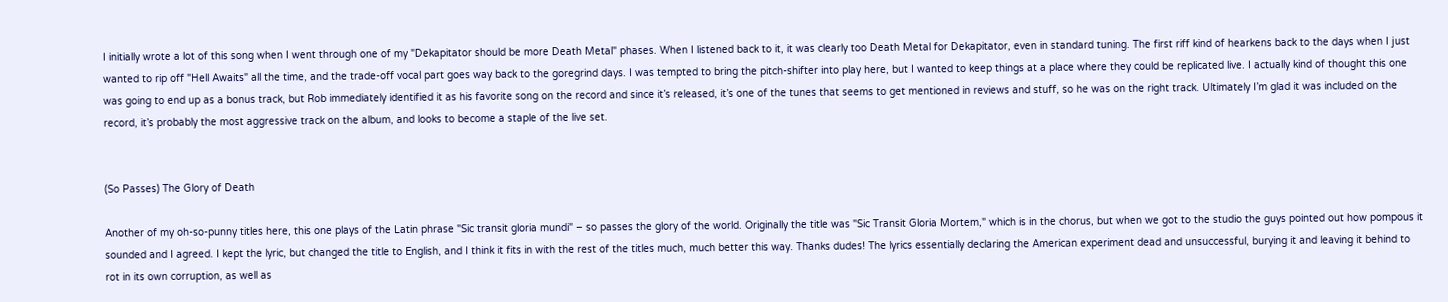I initially wrote a lot of this song when I went through one of my "Dekapitator should be more Death Metal" phases. When I listened back to it, it was clearly too Death Metal for Dekapitator, even in standard tuning. The first riff kind of hearkens back to the days when I just wanted to rip off "Hell Awaits" all the time, and the trade-off vocal part goes way back to the goregrind days. I was tempted to bring the pitch-shifter into play here, but I wanted to keep things at a place where they could be replicated live. I actually kind of thought this one was going to end up as a bonus track, but Rob immediately identified it as his favorite song on the record and since it’s released, it’s one of the tunes that seems to get mentioned in reviews and stuff, so he was on the right track. Ultimately I’m glad it was included on the record, it’s probably the most aggressive track on the album, and looks to become a staple of the live set.


(So Passes) The Glory of Death

Another of my oh-so-punny titles here, this one plays of the Latin phrase "Sic transit gloria mundi" – so passes the glory of the world. Originally the title was "Sic Transit Gloria Mortem," which is in the chorus, but when we got to the studio the guys pointed out how pompous it sounded and I agreed. I kept the lyric, but changed the title to English, and I think it fits in with the rest of the titles much, much better this way. Thanks dudes! The lyrics essentially declaring the American experiment dead and unsuccessful, burying it and leaving it behind to rot in its own corruption, as well as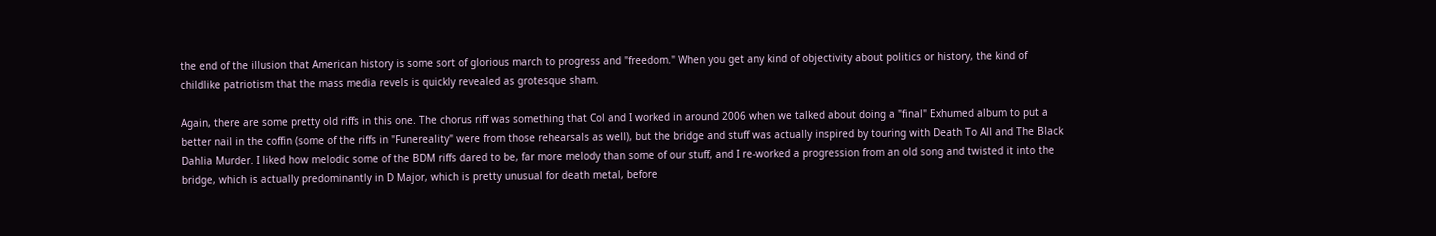the end of the illusion that American history is some sort of glorious march to progress and "freedom." When you get any kind of objectivity about politics or history, the kind of childlike patriotism that the mass media revels is quickly revealed as grotesque sham.

Again, there are some pretty old riffs in this one. The chorus riff was something that Col and I worked in around 2006 when we talked about doing a "final" Exhumed album to put a better nail in the coffin (some of the riffs in "Funereality" were from those rehearsals as well), but the bridge and stuff was actually inspired by touring with Death To All and The Black Dahlia Murder. I liked how melodic some of the BDM riffs dared to be, far more melody than some of our stuff, and I re-worked a progression from an old song and twisted it into the bridge, which is actually predominantly in D Major, which is pretty unusual for death metal, before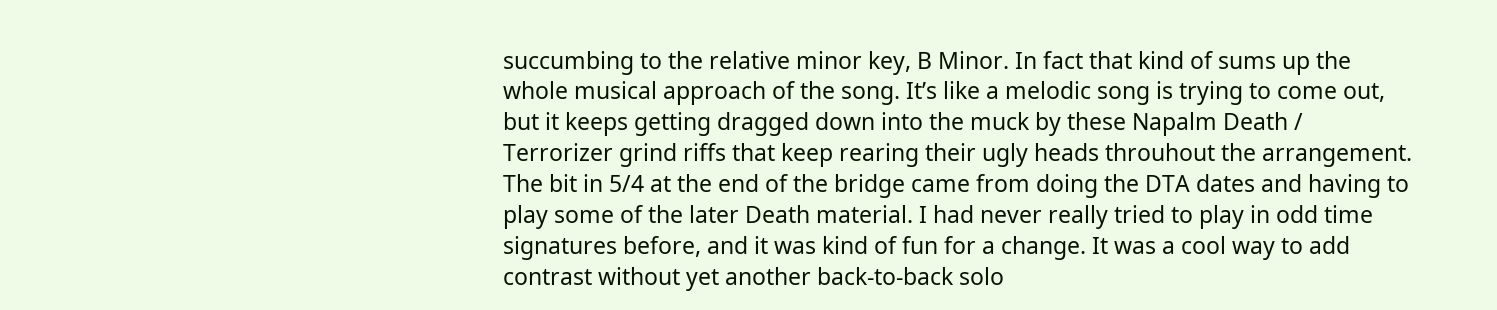succumbing to the relative minor key, B Minor. In fact that kind of sums up the whole musical approach of the song. It’s like a melodic song is trying to come out, but it keeps getting dragged down into the muck by these Napalm Death / Terrorizer grind riffs that keep rearing their ugly heads throuhout the arrangement. The bit in 5/4 at the end of the bridge came from doing the DTA dates and having to play some of the later Death material. I had never really tried to play in odd time signatures before, and it was kind of fun for a change. It was a cool way to add contrast without yet another back-to-back solo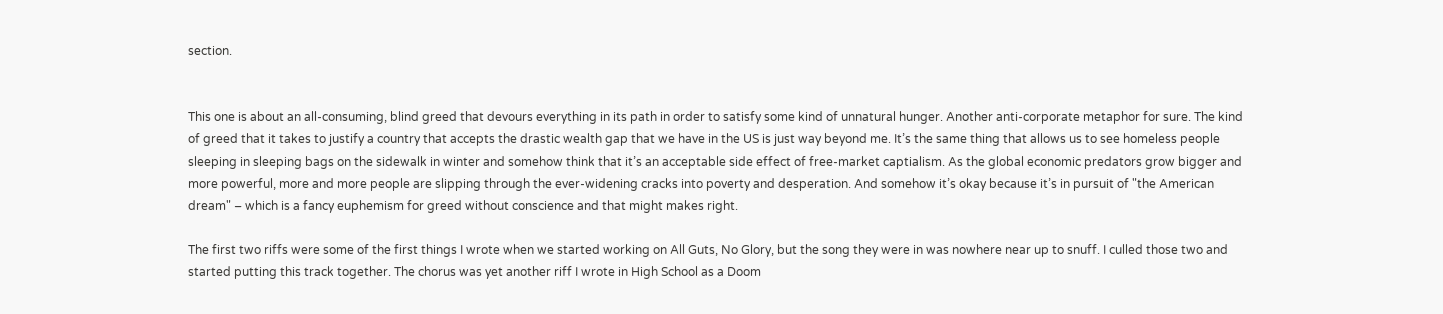section.


This one is about an all-consuming, blind greed that devours everything in its path in order to satisfy some kind of unnatural hunger. Another anti-corporate metaphor for sure. The kind of greed that it takes to justify a country that accepts the drastic wealth gap that we have in the US is just way beyond me. It’s the same thing that allows us to see homeless people sleeping in sleeping bags on the sidewalk in winter and somehow think that it’s an acceptable side effect of free-market captialism. As the global economic predators grow bigger and more powerful, more and more people are slipping through the ever-widening cracks into poverty and desperation. And somehow it’s okay because it’s in pursuit of "the American dream" – which is a fancy euphemism for greed without conscience and that might makes right.

The first two riffs were some of the first things I wrote when we started working on All Guts, No Glory, but the song they were in was nowhere near up to snuff. I culled those two and started putting this track together. The chorus was yet another riff I wrote in High School as a Doom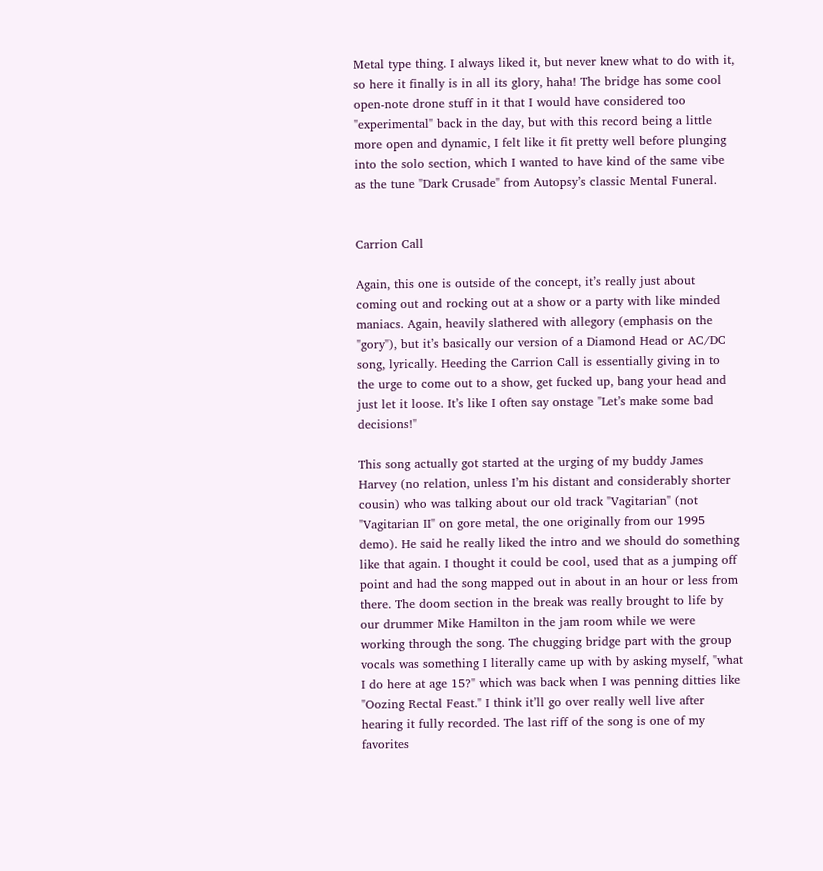Metal type thing. I always liked it, but never knew what to do with it, so here it finally is in all its glory, haha! The bridge has some cool open-note drone stuff in it that I would have considered too "experimental" back in the day, but with this record being a little more open and dynamic, I felt like it fit pretty well before plunging into the solo section, which I wanted to have kind of the same vibe as the tune "Dark Crusade" from Autopsy’s classic Mental Funeral.


Carrion Call

Again, this one is outside of the concept, it’s really just about coming out and rocking out at a show or a party with like minded maniacs. Again, heavily slathered with allegory (emphasis on the "gory"), but it’s basically our version of a Diamond Head or AC/DC song, lyrically. Heeding the Carrion Call is essentially giving in to the urge to come out to a show, get fucked up, bang your head and just let it loose. It’s like I often say onstage "Let’s make some bad decisions!"

This song actually got started at the urging of my buddy James Harvey (no relation, unless I’m his distant and considerably shorter cousin) who was talking about our old track "Vagitarian" (not "Vagitarian II" on gore metal, the one originally from our 1995 demo). He said he really liked the intro and we should do something like that again. I thought it could be cool, used that as a jumping off point and had the song mapped out in about in an hour or less from there. The doom section in the break was really brought to life by our drummer Mike Hamilton in the jam room while we were working through the song. The chugging bridge part with the group vocals was something I literally came up with by asking myself, "what I do here at age 15?" which was back when I was penning ditties like "Oozing Rectal Feast." I think it’ll go over really well live after hearing it fully recorded. The last riff of the song is one of my favorites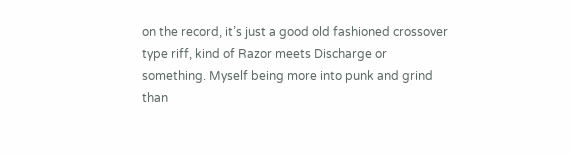on the record, it’s just a good old fashioned crossover type riff, kind of Razor meets Discharge or something. Myself being more into punk and grind than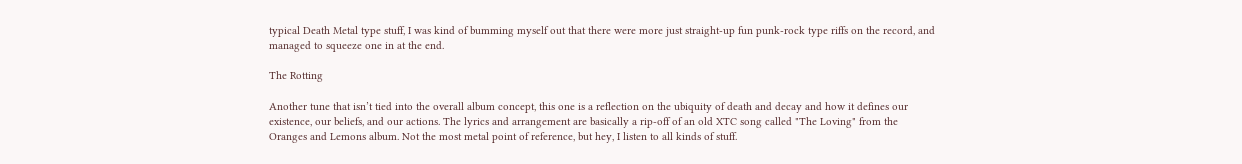typical Death Metal type stuff, I was kind of bumming myself out that there were more just straight-up fun punk-rock type riffs on the record, and managed to squeeze one in at the end.

The Rotting

Another tune that isn’t tied into the overall album concept, this one is a reflection on the ubiquity of death and decay and how it defines our existence, our beliefs, and our actions. The lyrics and arrangement are basically a rip-off of an old XTC song called "The Loving" from the Oranges and Lemons album. Not the most metal point of reference, but hey, I listen to all kinds of stuff.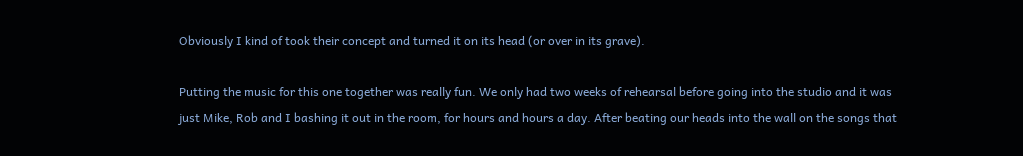Obviously I kind of took their concept and turned it on its head (or over in its grave).

Putting the music for this one together was really fun. We only had two weeks of rehearsal before going into the studio and it was just Mike, Rob and I bashing it out in the room, for hours and hours a day. After beating our heads into the wall on the songs that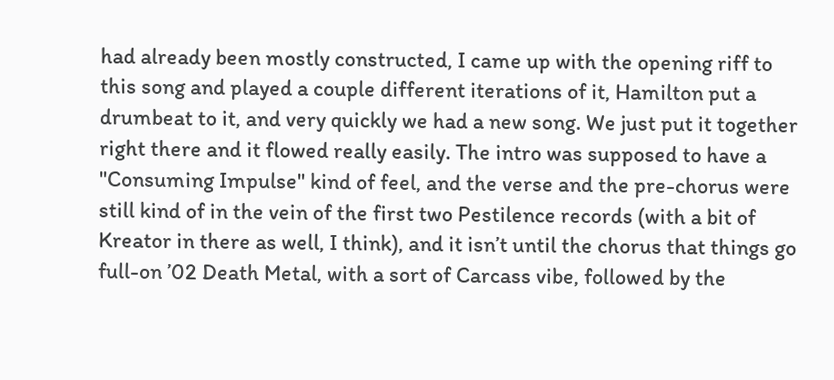had already been mostly constructed, I came up with the opening riff to this song and played a couple different iterations of it, Hamilton put a drumbeat to it, and very quickly we had a new song. We just put it together right there and it flowed really easily. The intro was supposed to have a "Consuming Impulse" kind of feel, and the verse and the pre-chorus were still kind of in the vein of the first two Pestilence records (with a bit of Kreator in there as well, I think), and it isn’t until the chorus that things go full-on ’02 Death Metal, with a sort of Carcass vibe, followed by the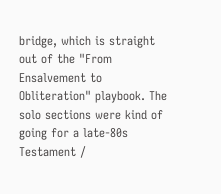bridge, which is straight out of the "From Ensalvement to Obliteration" playbook. The solo sections were kind of going for a late-80s Testament /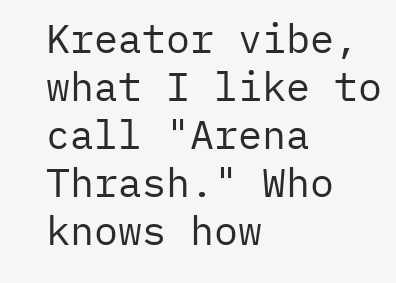Kreator vibe, what I like to call "Arena Thrash." Who knows how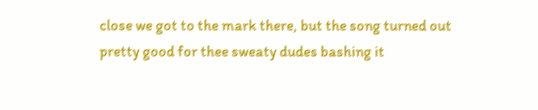close we got to the mark there, but the song turned out pretty good for thee sweaty dudes bashing it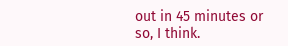out in 45 minutes or so, I think.